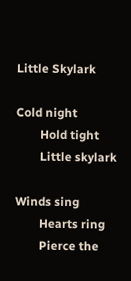Little Skylark

Cold night
        Hold tight
        Little skylark

Winds sing
        Hearts ring
        Pierce the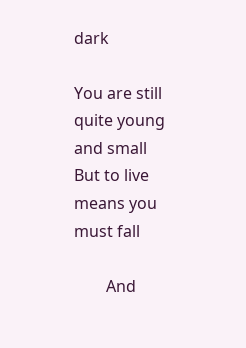dark

You are still quite young and small
But to live means you must fall

        And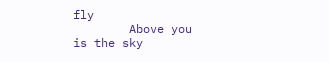fly
        Above you is the sky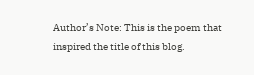Author’s Note: This is the poem that inspired the title of this blog.